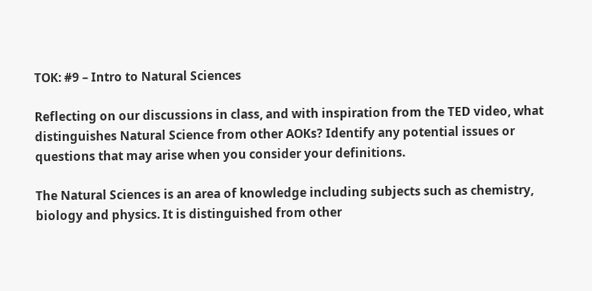TOK: #9 – Intro to Natural Sciences

Reflecting on our discussions in class, and with inspiration from the TED video, what distinguishes Natural Science from other AOKs? Identify any potential issues or questions that may arise when you consider your definitions.

The Natural Sciences is an area of knowledge including subjects such as chemistry, biology and physics. It is distinguished from other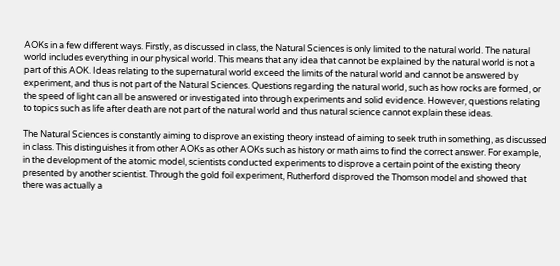AOKs in a few different ways. Firstly, as discussed in class, the Natural Sciences is only limited to the natural world. The natural world includes everything in our physical world. This means that any idea that cannot be explained by the natural world is not a part of this AOK. Ideas relating to the supernatural world exceed the limits of the natural world and cannot be answered by experiment, and thus is not part of the Natural Sciences. Questions regarding the natural world, such as how rocks are formed, or the speed of light can all be answered or investigated into through experiments and solid evidence. However, questions relating to topics such as life after death are not part of the natural world and thus natural science cannot explain these ideas.

The Natural Sciences is constantly aiming to disprove an existing theory instead of aiming to seek truth in something, as discussed in class. This distinguishes it from other AOKs as other AOKs such as history or math aims to find the correct answer. For example, in the development of the atomic model, scientists conducted experiments to disprove a certain point of the existing theory presented by another scientist. Through the gold foil experiment, Rutherford disproved the Thomson model and showed that there was actually a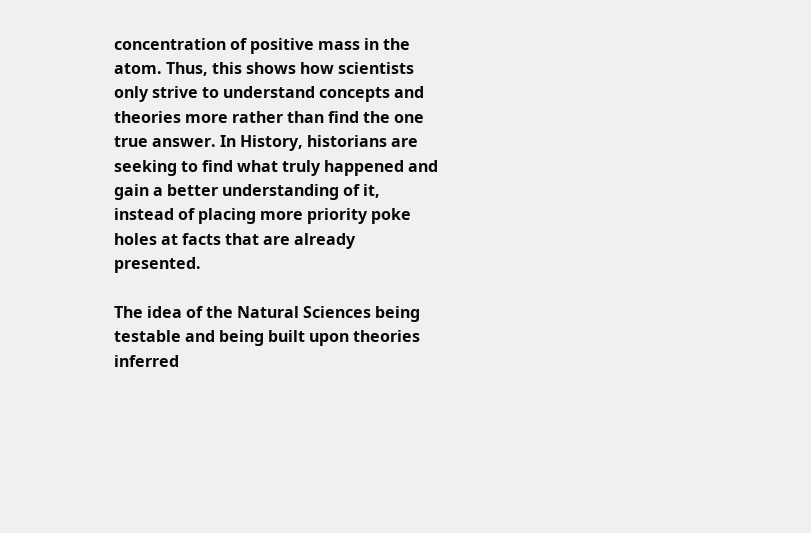concentration of positive mass in the atom. Thus, this shows how scientists only strive to understand concepts and theories more rather than find the one true answer. In History, historians are seeking to find what truly happened and gain a better understanding of it, instead of placing more priority poke holes at facts that are already presented.

The idea of the Natural Sciences being testable and being built upon theories inferred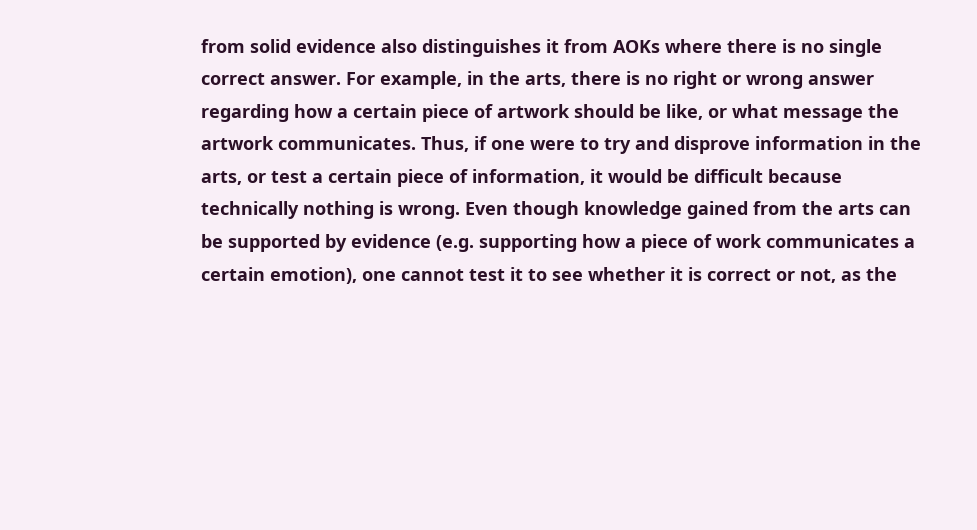from solid evidence also distinguishes it from AOKs where there is no single correct answer. For example, in the arts, there is no right or wrong answer regarding how a certain piece of artwork should be like, or what message the artwork communicates. Thus, if one were to try and disprove information in the arts, or test a certain piece of information, it would be difficult because technically nothing is wrong. Even though knowledge gained from the arts can be supported by evidence (e.g. supporting how a piece of work communicates a certain emotion), one cannot test it to see whether it is correct or not, as the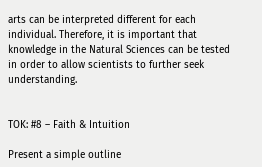arts can be interpreted different for each individual. Therefore, it is important that knowledge in the Natural Sciences can be tested in order to allow scientists to further seek understanding.


TOK: #8 – Faith & Intuition

Present a simple outline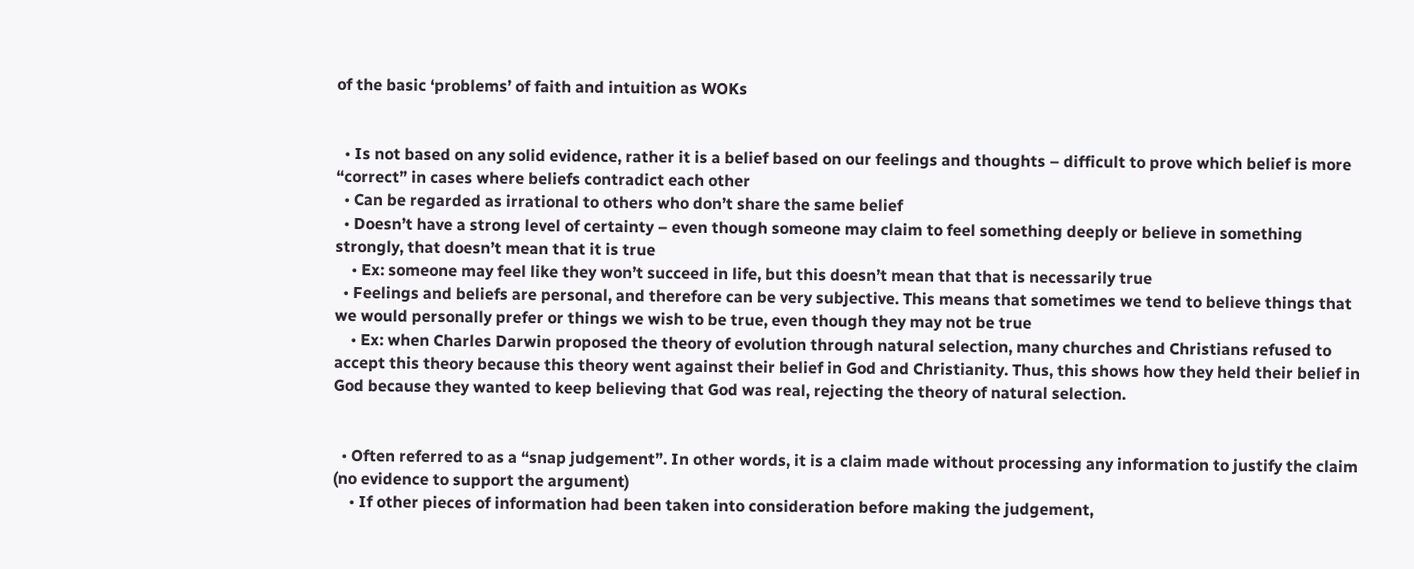of the basic ‘problems’ of faith and intuition as WOKs


  • Is not based on any solid evidence, rather it is a belief based on our feelings and thoughts – difficult to prove which belief is more “correct” in cases where beliefs contradict each other
  • Can be regarded as irrational to others who don’t share the same belief
  • Doesn’t have a strong level of certainty – even though someone may claim to feel something deeply or believe in something strongly, that doesn’t mean that it is true
    • Ex: someone may feel like they won’t succeed in life, but this doesn’t mean that that is necessarily true
  • Feelings and beliefs are personal, and therefore can be very subjective. This means that sometimes we tend to believe things that we would personally prefer or things we wish to be true, even though they may not be true
    • Ex: when Charles Darwin proposed the theory of evolution through natural selection, many churches and Christians refused to accept this theory because this theory went against their belief in God and Christianity. Thus, this shows how they held their belief in God because they wanted to keep believing that God was real, rejecting the theory of natural selection.


  • Often referred to as a “snap judgement”. In other words, it is a claim made without processing any information to justify the claim (no evidence to support the argument)
    • If other pieces of information had been taken into consideration before making the judgement,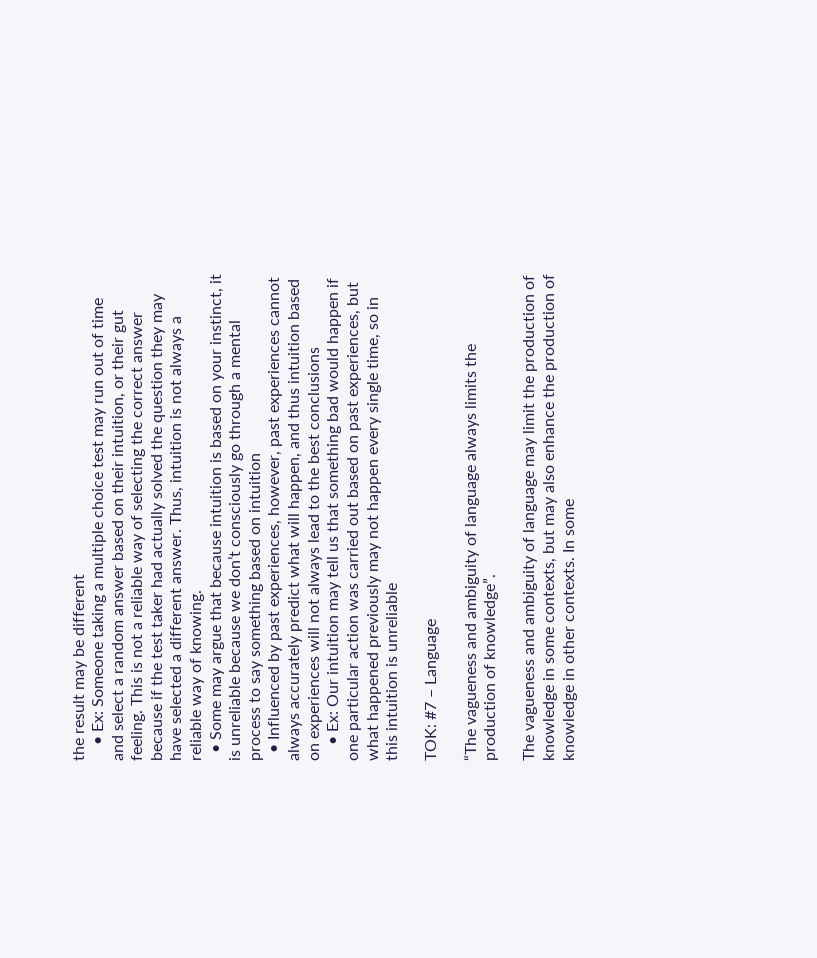the result may be different
    • Ex: Someone taking a multiple choice test may run out of time and select a random answer based on their intuition, or their gut feeling. This is not a reliable way of selecting the correct answer because if the test taker had actually solved the question they may have selected a different answer. Thus, intuition is not always a reliable way of knowing.
  • Some may argue that because intuition is based on your instinct, it is unreliable because we don’t consciously go through a mental process to say something based on intuition
  • Influenced by past experiences, however, past experiences cannot always accurately predict what will happen, and thus intuition based on experiences will not always lead to the best conclusions
    • Ex: Our intuition may tell us that something bad would happen if one particular action was carried out based on past experiences, but what happened previously may not happen every single time, so in this intuition is unreliable

TOK: #7 – Language

“The vagueness and ambiguity of language always limits the production of knowledge”.

The vagueness and ambiguity of language may limit the production of knowledge in some contexts, but may also enhance the production of knowledge in other contexts. In some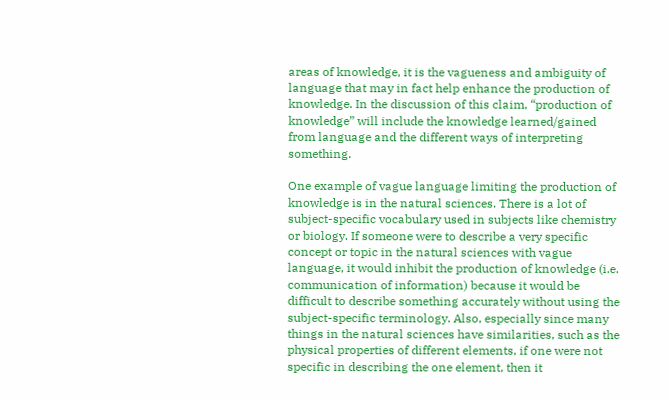areas of knowledge, it is the vagueness and ambiguity of language that may in fact help enhance the production of knowledge. In the discussion of this claim, “production of knowledge” will include the knowledge learned/gained from language and the different ways of interpreting something.

One example of vague language limiting the production of knowledge is in the natural sciences. There is a lot of subject-specific vocabulary used in subjects like chemistry or biology. If someone were to describe a very specific concept or topic in the natural sciences with vague language, it would inhibit the production of knowledge (i.e. communication of information) because it would be difficult to describe something accurately without using the subject-specific terminology. Also, especially since many things in the natural sciences have similarities, such as the physical properties of different elements, if one were not specific in describing the one element, then it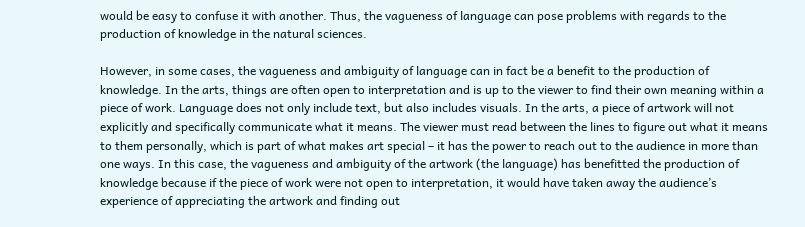would be easy to confuse it with another. Thus, the vagueness of language can pose problems with regards to the production of knowledge in the natural sciences.

However, in some cases, the vagueness and ambiguity of language can in fact be a benefit to the production of knowledge. In the arts, things are often open to interpretation and is up to the viewer to find their own meaning within a piece of work. Language does not only include text, but also includes visuals. In the arts, a piece of artwork will not explicitly and specifically communicate what it means. The viewer must read between the lines to figure out what it means to them personally, which is part of what makes art special – it has the power to reach out to the audience in more than one ways. In this case, the vagueness and ambiguity of the artwork (the language) has benefitted the production of knowledge because if the piece of work were not open to interpretation, it would have taken away the audience’s experience of appreciating the artwork and finding out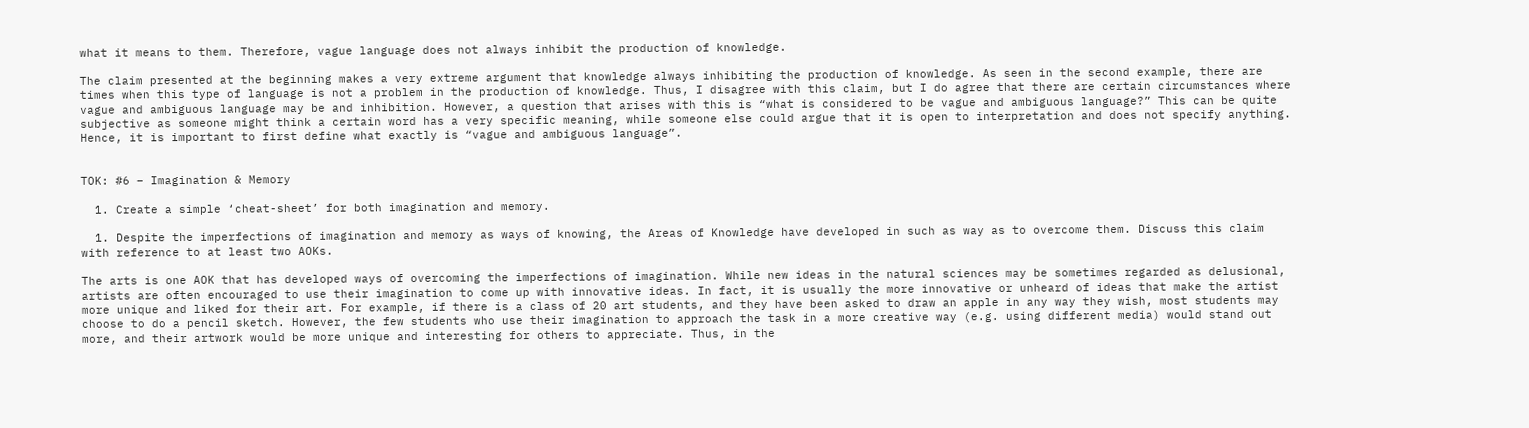what it means to them. Therefore, vague language does not always inhibit the production of knowledge.

The claim presented at the beginning makes a very extreme argument that knowledge always inhibiting the production of knowledge. As seen in the second example, there are times when this type of language is not a problem in the production of knowledge. Thus, I disagree with this claim, but I do agree that there are certain circumstances where vague and ambiguous language may be and inhibition. However, a question that arises with this is “what is considered to be vague and ambiguous language?” This can be quite subjective as someone might think a certain word has a very specific meaning, while someone else could argue that it is open to interpretation and does not specify anything. Hence, it is important to first define what exactly is “vague and ambiguous language”.


TOK: #6 – Imagination & Memory

  1. Create a simple ‘cheat-sheet’ for both imagination and memory.

  1. Despite the imperfections of imagination and memory as ways of knowing, the Areas of Knowledge have developed in such as way as to overcome them. Discuss this claim with reference to at least two AOKs.

The arts is one AOK that has developed ways of overcoming the imperfections of imagination. While new ideas in the natural sciences may be sometimes regarded as delusional, artists are often encouraged to use their imagination to come up with innovative ideas. In fact, it is usually the more innovative or unheard of ideas that make the artist more unique and liked for their art. For example, if there is a class of 20 art students, and they have been asked to draw an apple in any way they wish, most students may choose to do a pencil sketch. However, the few students who use their imagination to approach the task in a more creative way (e.g. using different media) would stand out more, and their artwork would be more unique and interesting for others to appreciate. Thus, in the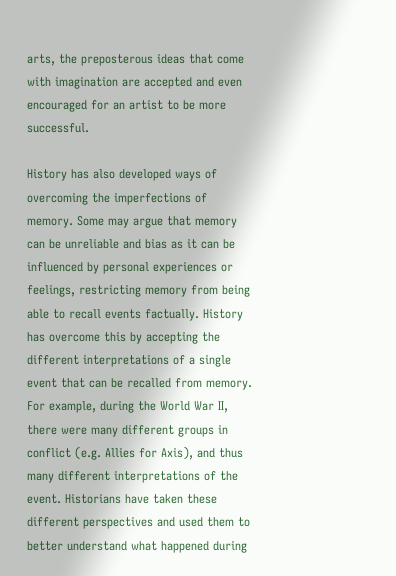arts, the preposterous ideas that come with imagination are accepted and even encouraged for an artist to be more successful.

History has also developed ways of overcoming the imperfections of memory. Some may argue that memory can be unreliable and bias as it can be influenced by personal experiences or feelings, restricting memory from being able to recall events factually. History has overcome this by accepting the different interpretations of a single event that can be recalled from memory. For example, during the World War II, there were many different groups in conflict (e.g. Allies for Axis), and thus many different interpretations of the event. Historians have taken these different perspectives and used them to better understand what happened during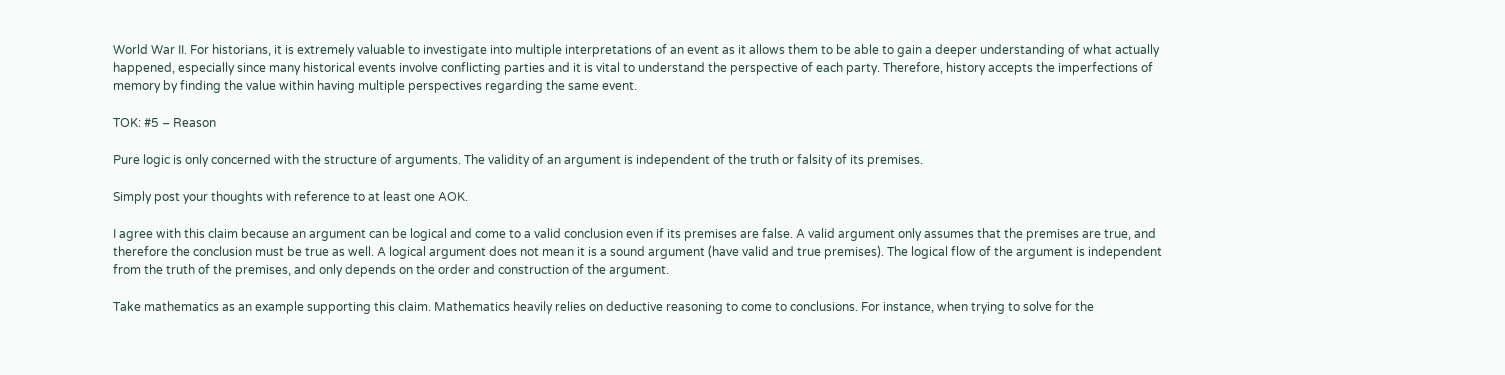World War II. For historians, it is extremely valuable to investigate into multiple interpretations of an event as it allows them to be able to gain a deeper understanding of what actually happened, especially since many historical events involve conflicting parties and it is vital to understand the perspective of each party. Therefore, history accepts the imperfections of memory by finding the value within having multiple perspectives regarding the same event.

TOK: #5 – Reason

Pure logic is only concerned with the structure of arguments. The validity of an argument is independent of the truth or falsity of its premises.

Simply post your thoughts with reference to at least one AOK.

I agree with this claim because an argument can be logical and come to a valid conclusion even if its premises are false. A valid argument only assumes that the premises are true, and therefore the conclusion must be true as well. A logical argument does not mean it is a sound argument (have valid and true premises). The logical flow of the argument is independent from the truth of the premises, and only depends on the order and construction of the argument.

Take mathematics as an example supporting this claim. Mathematics heavily relies on deductive reasoning to come to conclusions. For instance, when trying to solve for the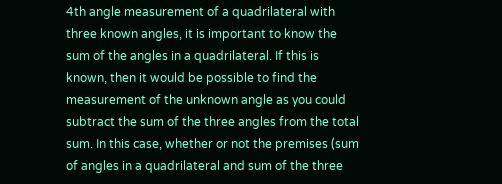4th angle measurement of a quadrilateral with three known angles, it is important to know the sum of the angles in a quadrilateral. If this is known, then it would be possible to find the measurement of the unknown angle as you could subtract the sum of the three angles from the total sum. In this case, whether or not the premises (sum of angles in a quadrilateral and sum of the three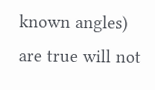known angles) are true will not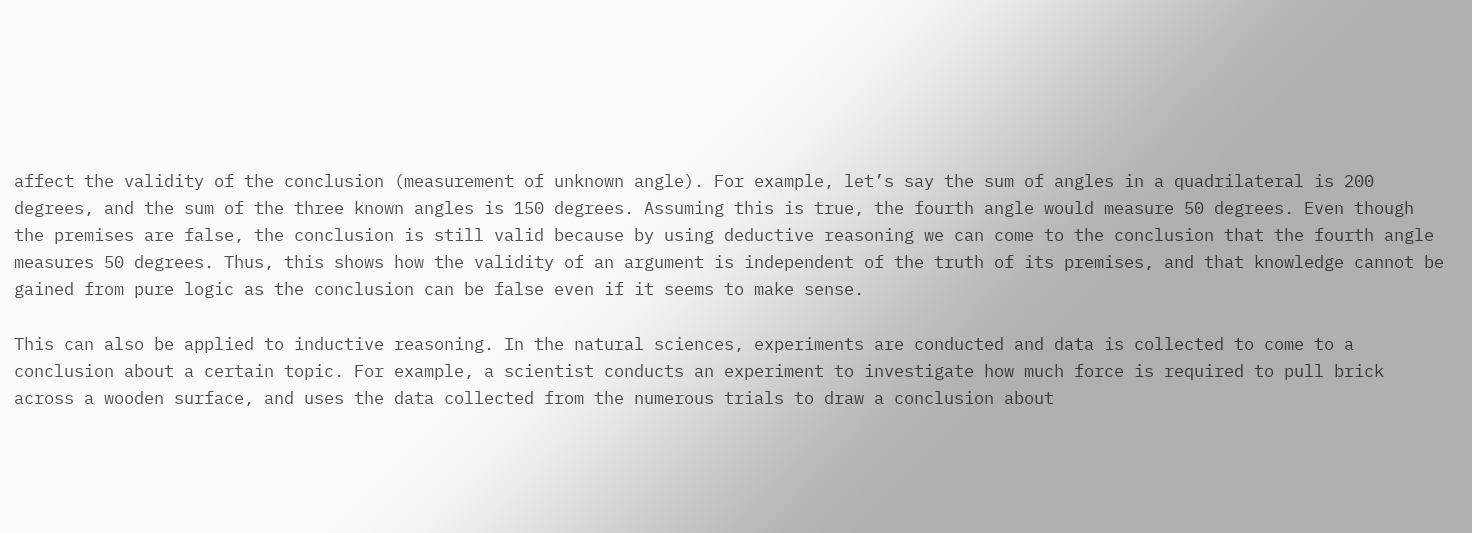affect the validity of the conclusion (measurement of unknown angle). For example, let’s say the sum of angles in a quadrilateral is 200 degrees, and the sum of the three known angles is 150 degrees. Assuming this is true, the fourth angle would measure 50 degrees. Even though the premises are false, the conclusion is still valid because by using deductive reasoning we can come to the conclusion that the fourth angle measures 50 degrees. Thus, this shows how the validity of an argument is independent of the truth of its premises, and that knowledge cannot be gained from pure logic as the conclusion can be false even if it seems to make sense.

This can also be applied to inductive reasoning. In the natural sciences, experiments are conducted and data is collected to come to a conclusion about a certain topic. For example, a scientist conducts an experiment to investigate how much force is required to pull brick across a wooden surface, and uses the data collected from the numerous trials to draw a conclusion about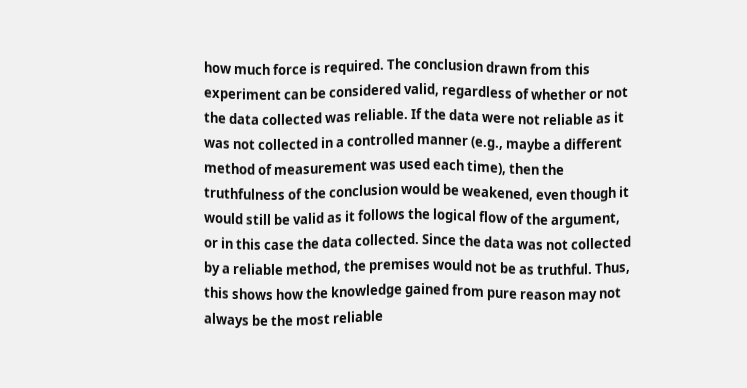how much force is required. The conclusion drawn from this experiment can be considered valid, regardless of whether or not the data collected was reliable. If the data were not reliable as it was not collected in a controlled manner (e.g., maybe a different method of measurement was used each time), then the truthfulness of the conclusion would be weakened, even though it would still be valid as it follows the logical flow of the argument, or in this case the data collected. Since the data was not collected by a reliable method, the premises would not be as truthful. Thus, this shows how the knowledge gained from pure reason may not always be the most reliable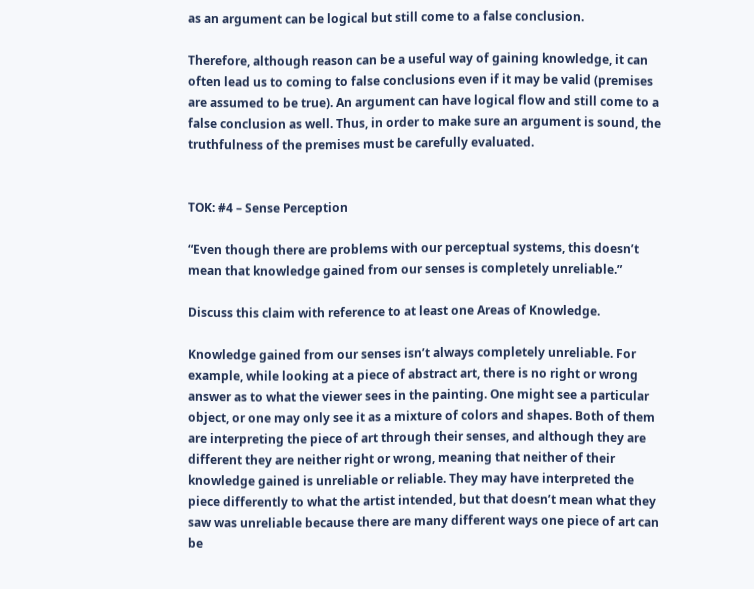as an argument can be logical but still come to a false conclusion.

Therefore, although reason can be a useful way of gaining knowledge, it can often lead us to coming to false conclusions even if it may be valid (premises are assumed to be true). An argument can have logical flow and still come to a false conclusion as well. Thus, in order to make sure an argument is sound, the truthfulness of the premises must be carefully evaluated.


TOK: #4 – Sense Perception

“Even though there are problems with our perceptual systems, this doesn’t mean that knowledge gained from our senses is completely unreliable.”

Discuss this claim with reference to at least one Areas of Knowledge.

Knowledge gained from our senses isn’t always completely unreliable. For example, while looking at a piece of abstract art, there is no right or wrong answer as to what the viewer sees in the painting. One might see a particular object, or one may only see it as a mixture of colors and shapes. Both of them are interpreting the piece of art through their senses, and although they are different they are neither right or wrong, meaning that neither of their knowledge gained is unreliable or reliable. They may have interpreted the piece differently to what the artist intended, but that doesn’t mean what they saw was unreliable because there are many different ways one piece of art can be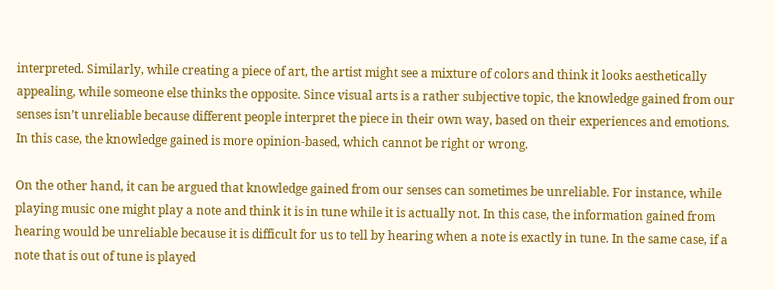interpreted. Similarly, while creating a piece of art, the artist might see a mixture of colors and think it looks aesthetically appealing, while someone else thinks the opposite. Since visual arts is a rather subjective topic, the knowledge gained from our senses isn’t unreliable because different people interpret the piece in their own way, based on their experiences and emotions. In this case, the knowledge gained is more opinion-based, which cannot be right or wrong.

On the other hand, it can be argued that knowledge gained from our senses can sometimes be unreliable. For instance, while playing music one might play a note and think it is in tune while it is actually not. In this case, the information gained from hearing would be unreliable because it is difficult for us to tell by hearing when a note is exactly in tune. In the same case, if a note that is out of tune is played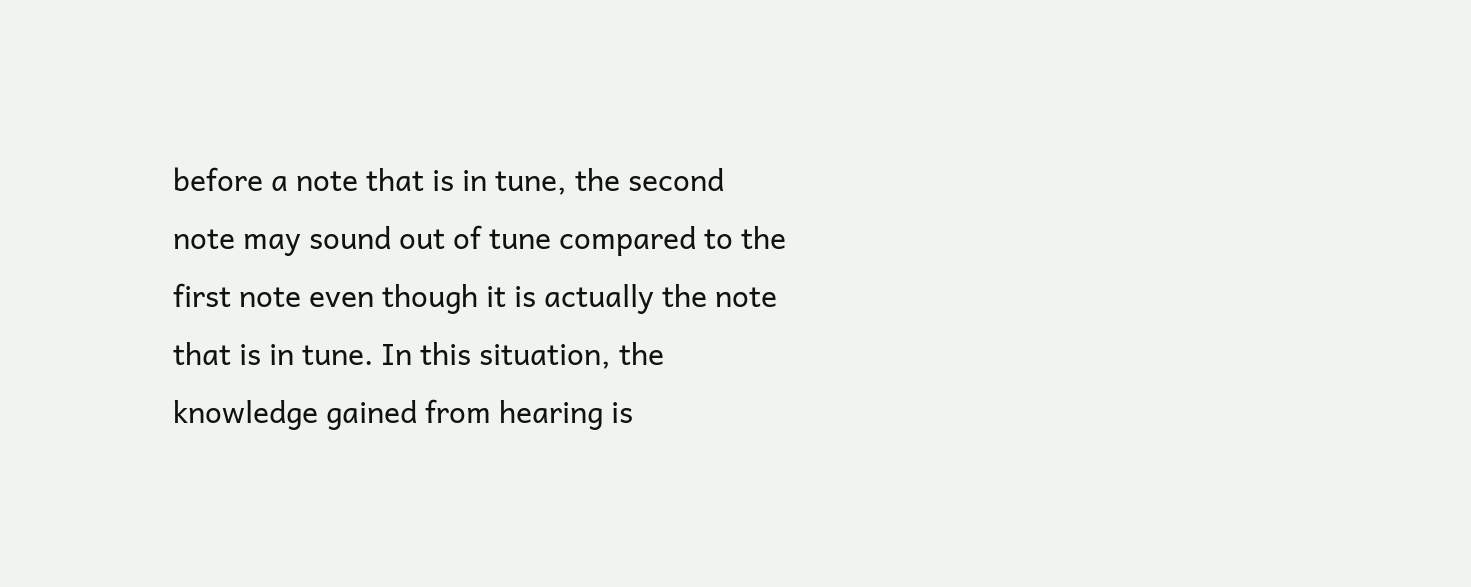before a note that is in tune, the second note may sound out of tune compared to the first note even though it is actually the note that is in tune. In this situation, the knowledge gained from hearing is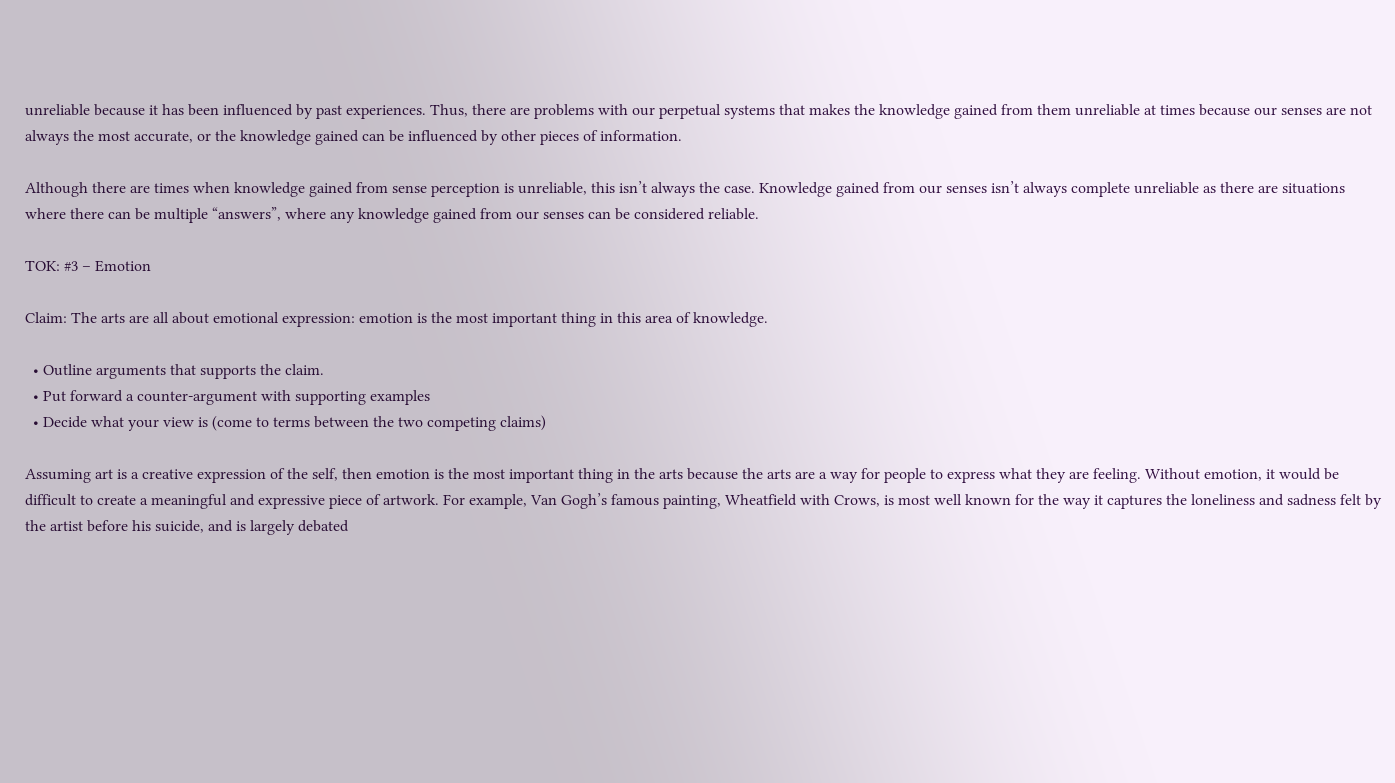unreliable because it has been influenced by past experiences. Thus, there are problems with our perpetual systems that makes the knowledge gained from them unreliable at times because our senses are not always the most accurate, or the knowledge gained can be influenced by other pieces of information.

Although there are times when knowledge gained from sense perception is unreliable, this isn’t always the case. Knowledge gained from our senses isn’t always complete unreliable as there are situations where there can be multiple “answers”, where any knowledge gained from our senses can be considered reliable.

TOK: #3 – Emotion

Claim: The arts are all about emotional expression: emotion is the most important thing in this area of knowledge.

  • Outline arguments that supports the claim.
  • Put forward a counter-argument with supporting examples
  • Decide what your view is (come to terms between the two competing claims)

Assuming art is a creative expression of the self, then emotion is the most important thing in the arts because the arts are a way for people to express what they are feeling. Without emotion, it would be difficult to create a meaningful and expressive piece of artwork. For example, Van Gogh’s famous painting, Wheatfield with Crows, is most well known for the way it captures the loneliness and sadness felt by the artist before his suicide, and is largely debated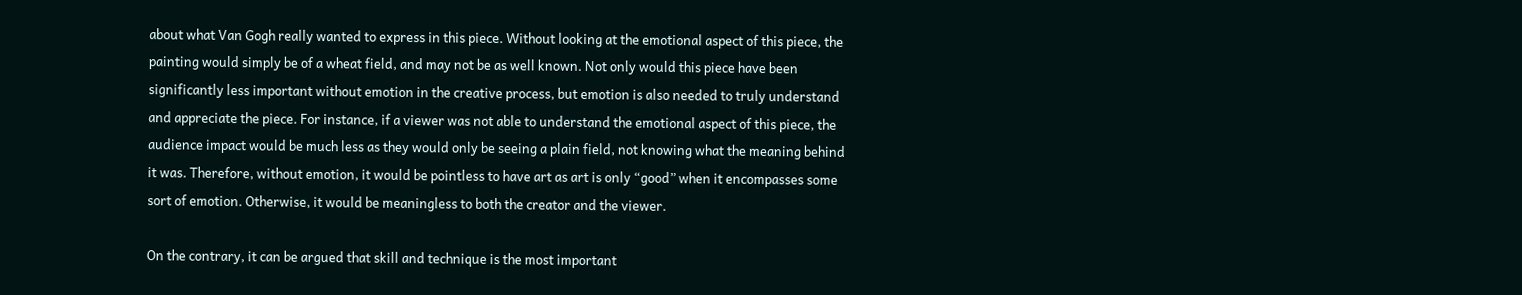about what Van Gogh really wanted to express in this piece. Without looking at the emotional aspect of this piece, the painting would simply be of a wheat field, and may not be as well known. Not only would this piece have been significantly less important without emotion in the creative process, but emotion is also needed to truly understand and appreciate the piece. For instance, if a viewer was not able to understand the emotional aspect of this piece, the audience impact would be much less as they would only be seeing a plain field, not knowing what the meaning behind it was. Therefore, without emotion, it would be pointless to have art as art is only “good” when it encompasses some sort of emotion. Otherwise, it would be meaningless to both the creator and the viewer.

On the contrary, it can be argued that skill and technique is the most important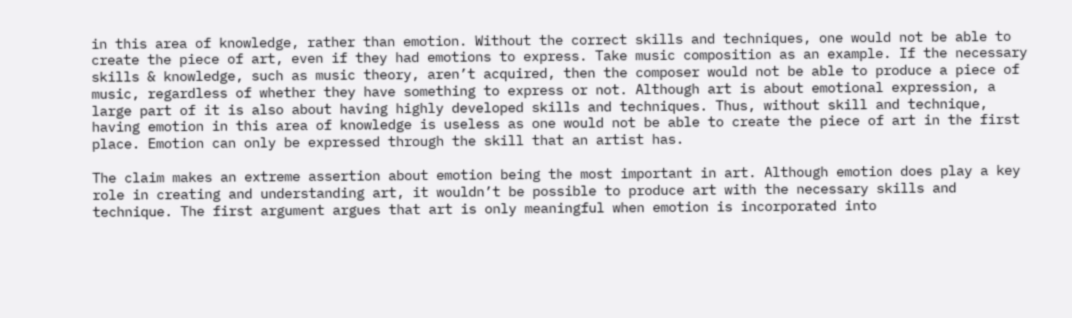in this area of knowledge, rather than emotion. Without the correct skills and techniques, one would not be able to create the piece of art, even if they had emotions to express. Take music composition as an example. If the necessary skills & knowledge, such as music theory, aren’t acquired, then the composer would not be able to produce a piece of music, regardless of whether they have something to express or not. Although art is about emotional expression, a large part of it is also about having highly developed skills and techniques. Thus, without skill and technique, having emotion in this area of knowledge is useless as one would not be able to create the piece of art in the first place. Emotion can only be expressed through the skill that an artist has.

The claim makes an extreme assertion about emotion being the most important in art. Although emotion does play a key role in creating and understanding art, it wouldn’t be possible to produce art with the necessary skills and technique. The first argument argues that art is only meaningful when emotion is incorporated into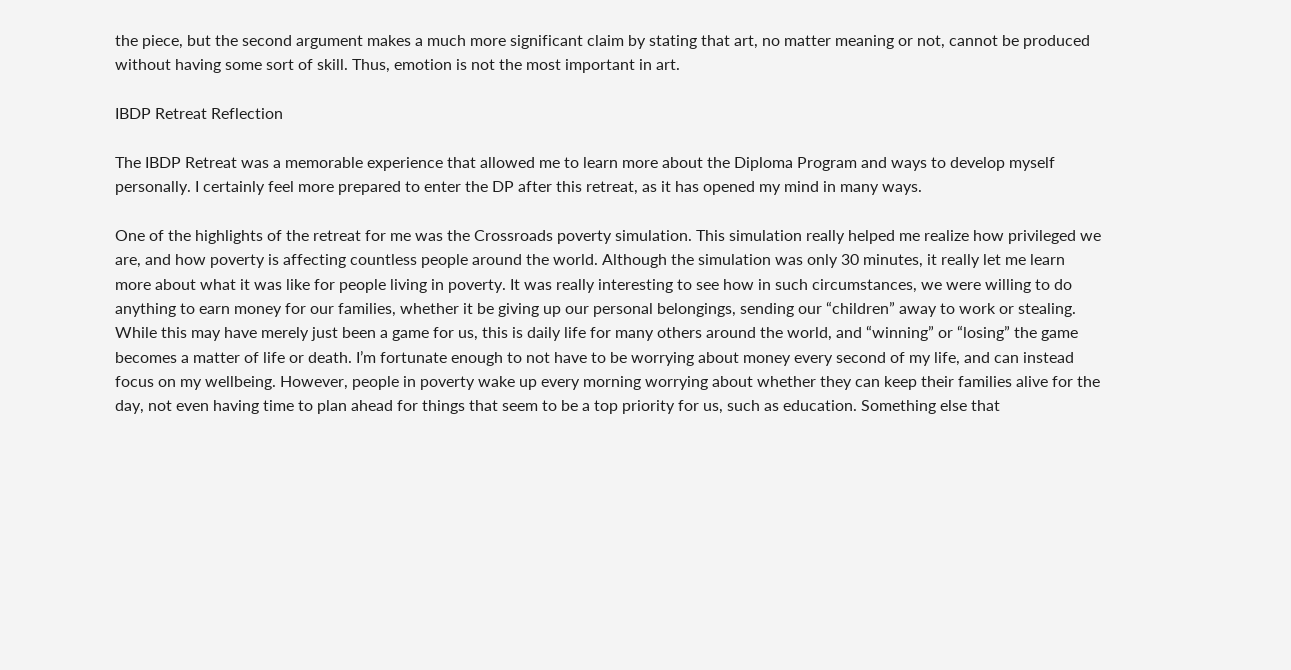the piece, but the second argument makes a much more significant claim by stating that art, no matter meaning or not, cannot be produced without having some sort of skill. Thus, emotion is not the most important in art.

IBDP Retreat Reflection

The IBDP Retreat was a memorable experience that allowed me to learn more about the Diploma Program and ways to develop myself personally. I certainly feel more prepared to enter the DP after this retreat, as it has opened my mind in many ways.

One of the highlights of the retreat for me was the Crossroads poverty simulation. This simulation really helped me realize how privileged we are, and how poverty is affecting countless people around the world. Although the simulation was only 30 minutes, it really let me learn more about what it was like for people living in poverty. It was really interesting to see how in such circumstances, we were willing to do anything to earn money for our families, whether it be giving up our personal belongings, sending our “children” away to work or stealing. While this may have merely just been a game for us, this is daily life for many others around the world, and “winning” or “losing” the game becomes a matter of life or death. I’m fortunate enough to not have to be worrying about money every second of my life, and can instead focus on my wellbeing. However, people in poverty wake up every morning worrying about whether they can keep their families alive for the day, not even having time to plan ahead for things that seem to be a top priority for us, such as education. Something else that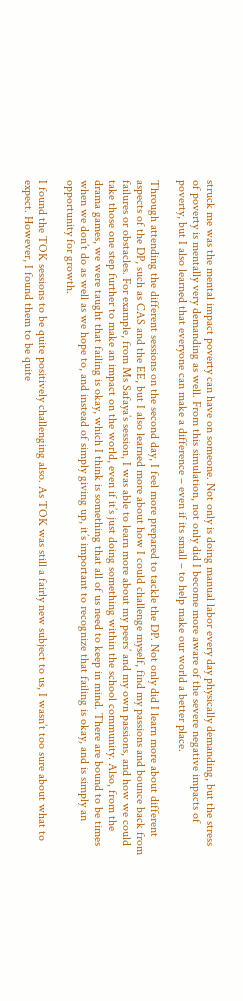struck me was the mental impact poverty can have on someone. Not only is doing manual labor every day physically demanding, but the stress of poverty is mentally very demanding as well. From this simulation, not only did I become more aware of the severe negative impacts of poverty, but I also learned that everyone can make a difference – even if its small – to help make our world a better place.

Through attending the different sessions on the second day, I feel more prepared to tackle the DP. Not only did I learn more about different aspects of the DP, such as CAS and the EE, but I also learned more about how I could challenge myself, find my passions and bounce back from failures or obstacles. For example, from Ms Safaya’s session, I was able to learn more about my peers’ and my own passions, and how we could take those one step further to make an impact on the world, even if it’s just doing something within the school community. Also, from the drama games, we were taught that failing is okay, which I think is something that all of us need to keep in mind. There are bound to be times when we don’t do as well as we hope to, and instead of simply giving up, it’s important to recognize that failing is okay, and is simply an opportunity for growth.

I found the TOK sessions to be quite positively challenging also. As TOK was still a fairly new subject to us, I wasn’t too sure about what to expect. However, I found them to be quite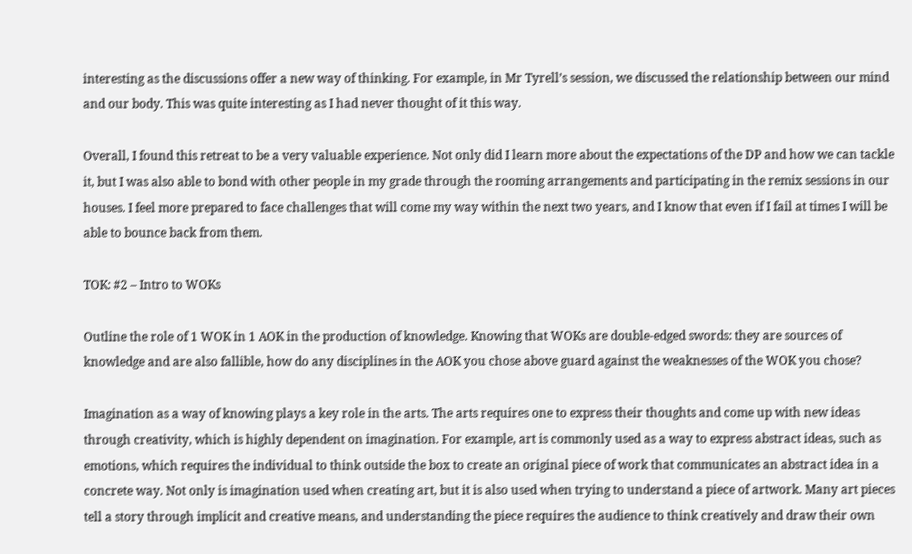interesting as the discussions offer a new way of thinking. For example, in Mr Tyrell’s session, we discussed the relationship between our mind and our body. This was quite interesting as I had never thought of it this way.

Overall, I found this retreat to be a very valuable experience. Not only did I learn more about the expectations of the DP and how we can tackle it, but I was also able to bond with other people in my grade through the rooming arrangements and participating in the remix sessions in our houses. I feel more prepared to face challenges that will come my way within the next two years, and I know that even if I fail at times I will be able to bounce back from them.

TOK: #2 – Intro to WOKs

Outline the role of 1 WOK in 1 AOK in the production of knowledge. Knowing that WOKs are double-edged swords: they are sources of knowledge and are also fallible, how do any disciplines in the AOK you chose above guard against the weaknesses of the WOK you chose?

Imagination as a way of knowing plays a key role in the arts. The arts requires one to express their thoughts and come up with new ideas through creativity, which is highly dependent on imagination. For example, art is commonly used as a way to express abstract ideas, such as emotions, which requires the individual to think outside the box to create an original piece of work that communicates an abstract idea in a concrete way. Not only is imagination used when creating art, but it is also used when trying to understand a piece of artwork. Many art pieces tell a story through implicit and creative means, and understanding the piece requires the audience to think creatively and draw their own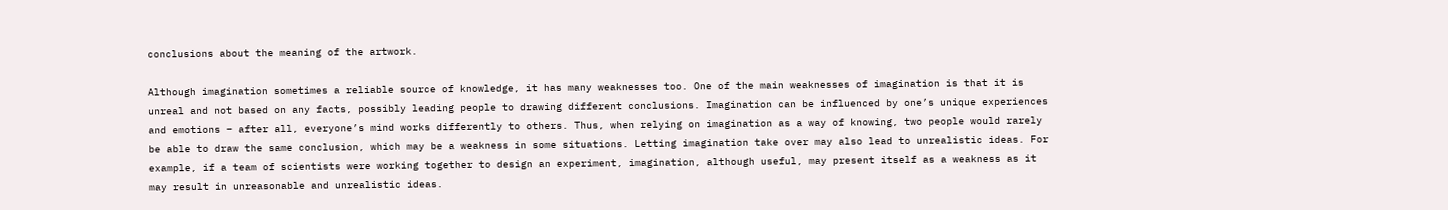conclusions about the meaning of the artwork.

Although imagination sometimes a reliable source of knowledge, it has many weaknesses too. One of the main weaknesses of imagination is that it is unreal and not based on any facts, possibly leading people to drawing different conclusions. Imagination can be influenced by one’s unique experiences and emotions – after all, everyone’s mind works differently to others. Thus, when relying on imagination as a way of knowing, two people would rarely be able to draw the same conclusion, which may be a weakness in some situations. Letting imagination take over may also lead to unrealistic ideas. For example, if a team of scientists were working together to design an experiment, imagination, although useful, may present itself as a weakness as it may result in unreasonable and unrealistic ideas.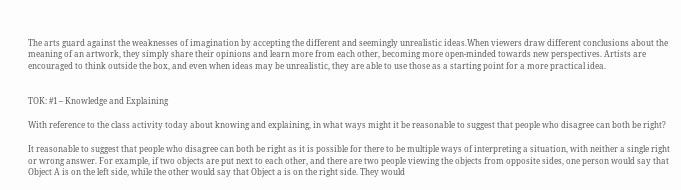The arts guard against the weaknesses of imagination by accepting the different and seemingly unrealistic ideas.When viewers draw different conclusions about the meaning of an artwork, they simply share their opinions and learn more from each other, becoming more open-minded towards new perspectives. Artists are encouraged to think outside the box, and even when ideas may be unrealistic, they are able to use those as a starting point for a more practical idea.


TOK: #1 – Knowledge and Explaining

With reference to the class activity today about knowing and explaining, in what ways might it be reasonable to suggest that people who disagree can both be right?

It reasonable to suggest that people who disagree can both be right as it is possible for there to be multiple ways of interpreting a situation, with neither a single right or wrong answer. For example, if two objects are put next to each other, and there are two people viewing the objects from opposite sides, one person would say that Object A is on the left side, while the other would say that Object a is on the right side. They would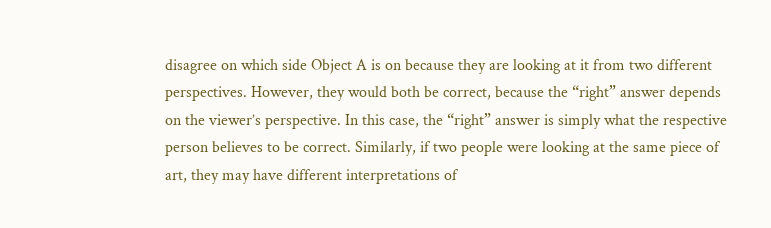disagree on which side Object A is on because they are looking at it from two different perspectives. However, they would both be correct, because the “right” answer depends on the viewer’s perspective. In this case, the “right” answer is simply what the respective person believes to be correct. Similarly, if two people were looking at the same piece of art, they may have different interpretations of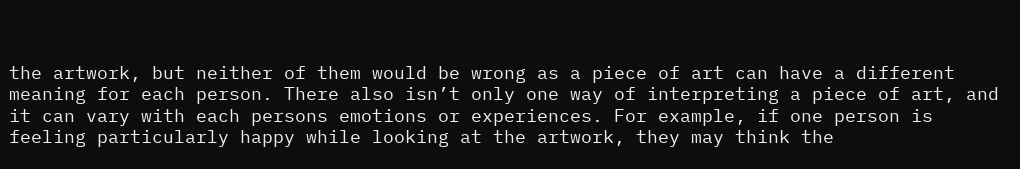the artwork, but neither of them would be wrong as a piece of art can have a different meaning for each person. There also isn’t only one way of interpreting a piece of art, and it can vary with each persons emotions or experiences. For example, if one person is feeling particularly happy while looking at the artwork, they may think the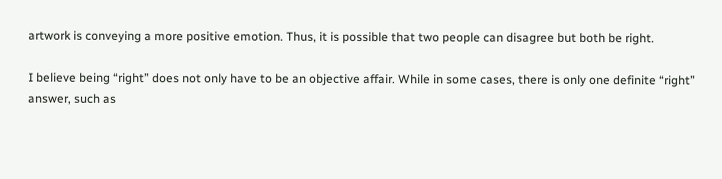artwork is conveying a more positive emotion. Thus, it is possible that two people can disagree but both be right.

I believe being “right” does not only have to be an objective affair. While in some cases, there is only one definite “right” answer, such as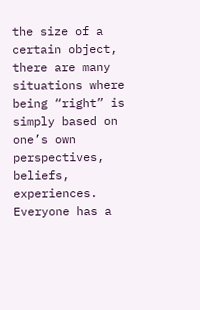the size of a certain object, there are many situations where being “right” is simply based on one’s own perspectives, beliefs, experiences. Everyone has a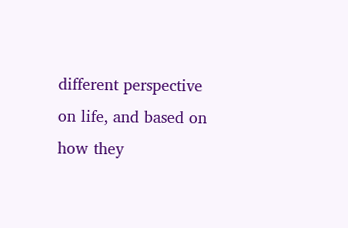different perspective on life, and based on how they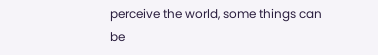perceive the world, some things can be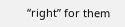“right” for them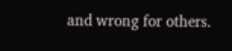and wrong for others.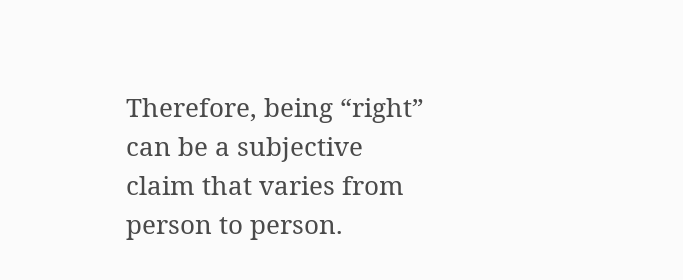Therefore, being “right” can be a subjective claim that varies from person to person.